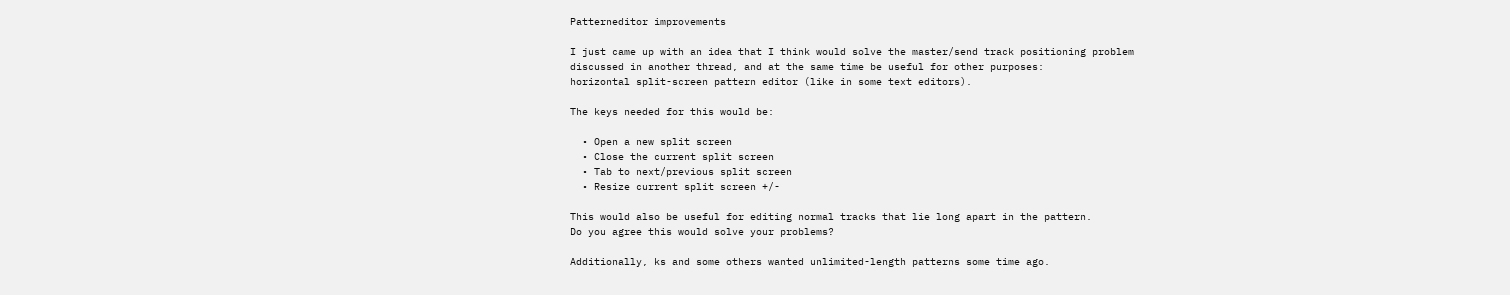Patterneditor improvements

I just came up with an idea that I think would solve the master/send track positioning problem
discussed in another thread, and at the same time be useful for other purposes:
horizontal split-screen pattern editor (like in some text editors).

The keys needed for this would be:

  • Open a new split screen
  • Close the current split screen
  • Tab to next/previous split screen
  • Resize current split screen +/-

This would also be useful for editing normal tracks that lie long apart in the pattern.
Do you agree this would solve your problems?

Additionally, ks and some others wanted unlimited-length patterns some time ago.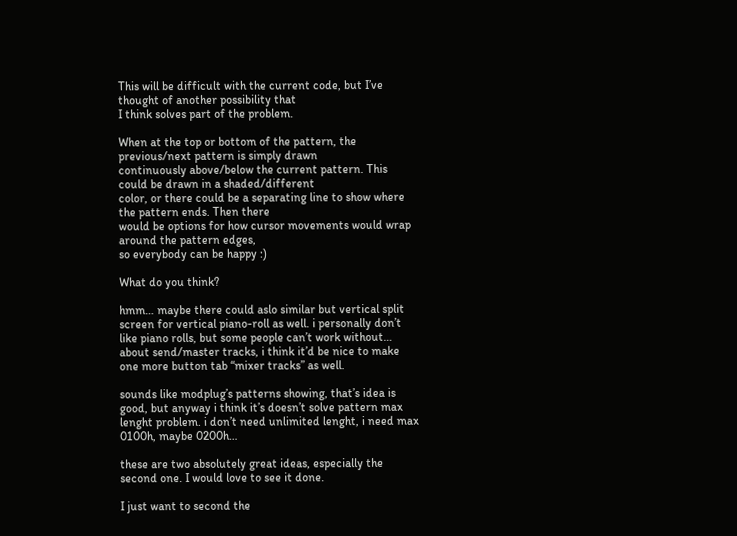This will be difficult with the current code, but I’ve thought of another possibility that
I think solves part of the problem.

When at the top or bottom of the pattern, the previous/next pattern is simply drawn
continuously above/below the current pattern. This could be drawn in a shaded/different
color, or there could be a separating line to show where the pattern ends. Then there
would be options for how cursor movements would wrap around the pattern edges,
so everybody can be happy :)

What do you think?

hmm… maybe there could aslo similar but vertical split screen for vertical piano-roll as well. i personally don’t like piano rolls, but some people can’t work without…
about send/master tracks, i think it’d be nice to make one more button tab “mixer tracks” as well.

sounds like modplug’s patterns showing, that’s idea is good, but anyway i think it’s doesn’t solve pattern max lenght problem. i don’t need unlimited lenght, i need max 0100h, maybe 0200h…

these are two absolutely great ideas, especially the second one. I would love to see it done.

I just want to second the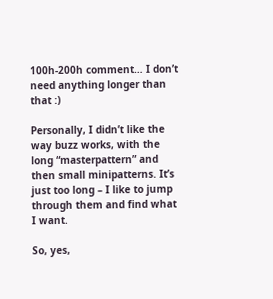100h-200h comment… I don’t need anything longer than that :)

Personally, I didn’t like the way buzz works, with the long “masterpattern” and then small minipatterns. It’s just too long – I like to jump through them and find what I want.

So, yes,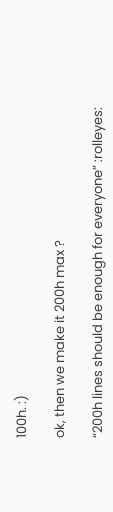100h. :)

ok, then we make it 200h max ?

“200h lines should be enough for everyone” :rolleyes: